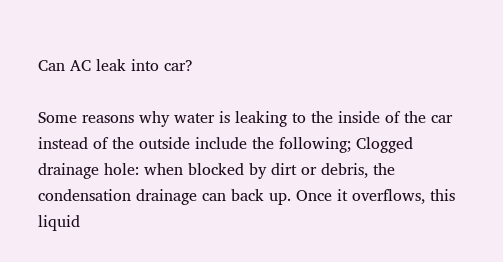Can AC leak into car?

Some reasons why water is leaking to the inside of the car instead of the outside include the following; Clogged drainage hole: when blocked by dirt or debris, the condensation drainage can back up. Once it overflows, this liquid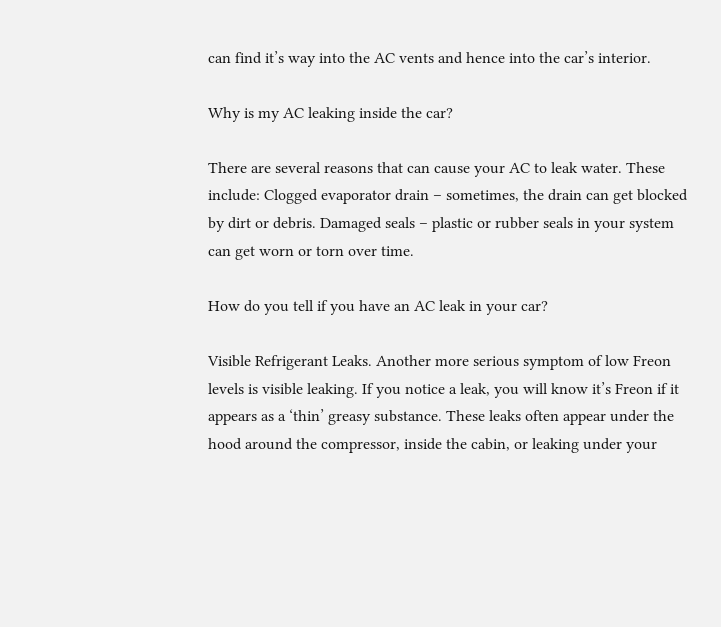can find it’s way into the AC vents and hence into the car’s interior.

Why is my AC leaking inside the car?

There are several reasons that can cause your AC to leak water. These include: Clogged evaporator drain – sometimes, the drain can get blocked by dirt or debris. Damaged seals – plastic or rubber seals in your system can get worn or torn over time.

How do you tell if you have an AC leak in your car?

Visible Refrigerant Leaks. Another more serious symptom of low Freon levels is visible leaking. If you notice a leak, you will know it’s Freon if it appears as a ‘thin’ greasy substance. These leaks often appear under the hood around the compressor, inside the cabin, or leaking under your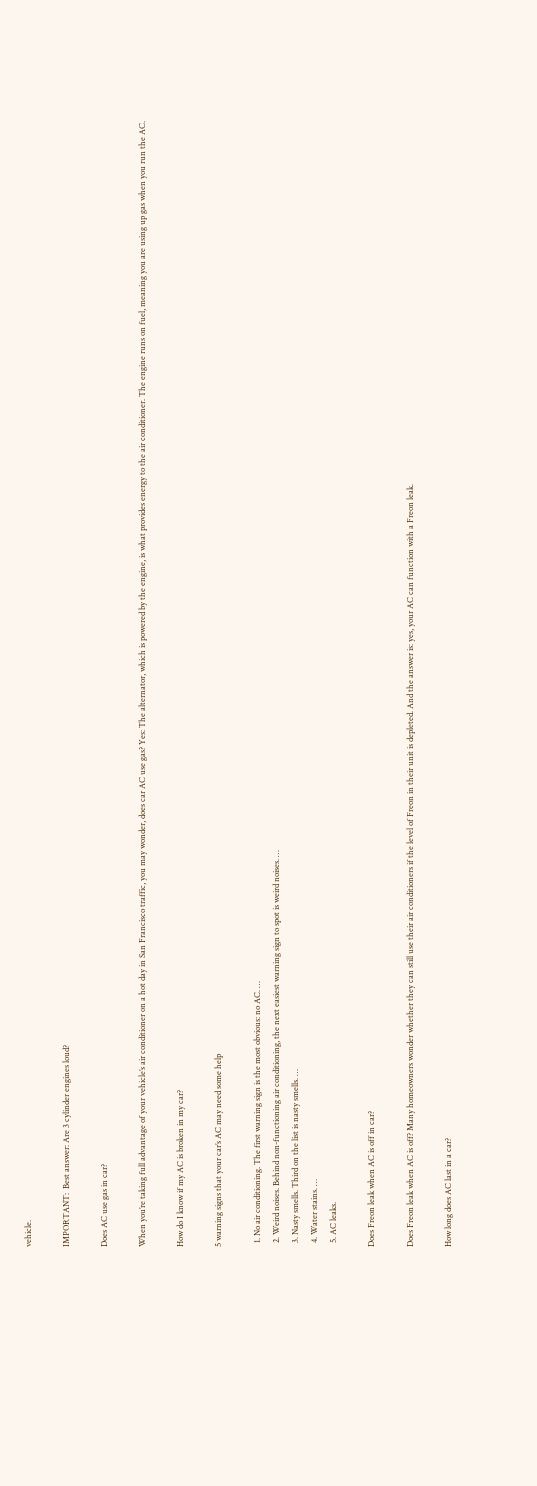vehicle.

IMPORTANT:  Best answer: Are 3 cylinder engines loud?

Does AC use gas in car?

When you’re taking full advantage of your vehicle’s air conditioner on a hot day in San Francisco traffic, you may wonder, does car AC use gas? Yes: The alternator, which is powered by the engine, is what provides energy to the air conditioner. The engine runs on fuel, meaning you are using up gas when you run the AC.

How do I know if my AC is broken in my car?

5 warning signs that your car’s AC may need some help

  1. No air conditioning. The first warning sign is the most obvious: no AC. …
  2. Weird noises. Behind non-functioning air conditioning, the next easiest warning sign to spot is weird noises. …
  3. Nasty smells. Third on the list is nasty smells. …
  4. Water stains. …
  5. AC leaks.

Does Freon leak when AC is off in car?

Does Freon leak when AC is off? Many homeowners wonder whether they can still use their air conditioners if the level of Freon in their unit is depleted. And the answer is: yes, your AC can function with a Freon leak.

How long does AC last in a car?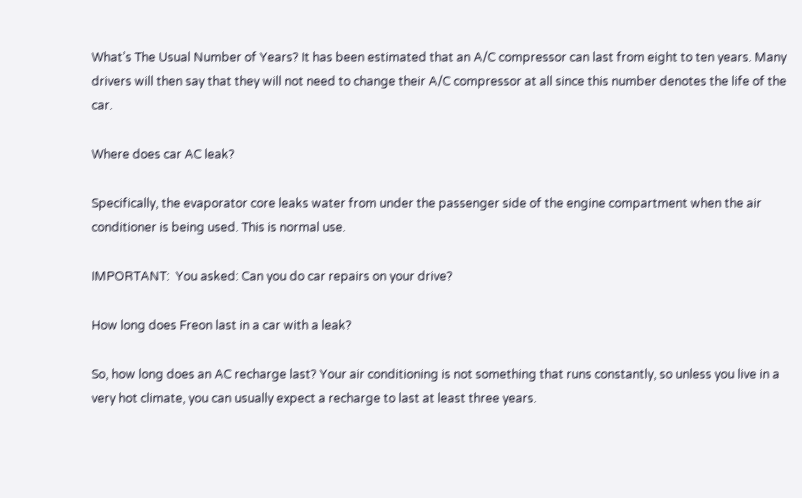What’s The Usual Number of Years? It has been estimated that an A/C compressor can last from eight to ten years. Many drivers will then say that they will not need to change their A/C compressor at all since this number denotes the life of the car.

Where does car AC leak?

Specifically, the evaporator core leaks water from under the passenger side of the engine compartment when the air conditioner is being used. This is normal use.

IMPORTANT:  You asked: Can you do car repairs on your drive?

How long does Freon last in a car with a leak?

So, how long does an AC recharge last? Your air conditioning is not something that runs constantly, so unless you live in a very hot climate, you can usually expect a recharge to last at least three years.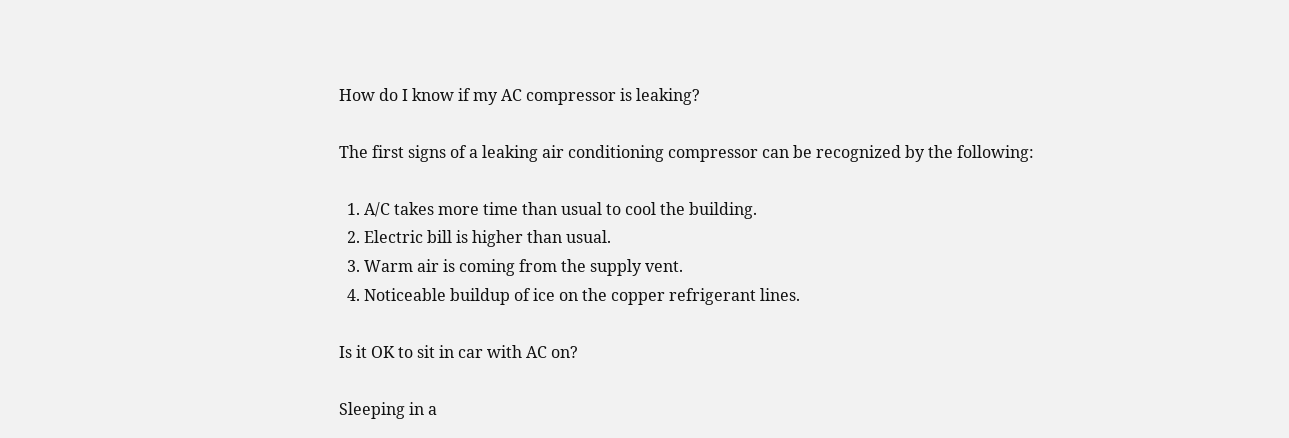How do I know if my AC compressor is leaking?

The first signs of a leaking air conditioning compressor can be recognized by the following:

  1. A/C takes more time than usual to cool the building.
  2. Electric bill is higher than usual.
  3. Warm air is coming from the supply vent.
  4. Noticeable buildup of ice on the copper refrigerant lines.

Is it OK to sit in car with AC on?

Sleeping in a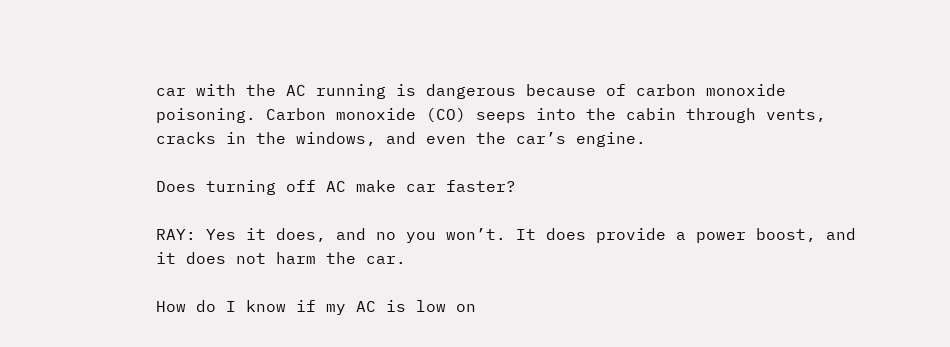car with the AC running is dangerous because of carbon monoxide poisoning. Carbon monoxide (CO) seeps into the cabin through vents, cracks in the windows, and even the car’s engine.

Does turning off AC make car faster?

RAY: Yes it does, and no you won’t. It does provide a power boost, and it does not harm the car.

How do I know if my AC is low on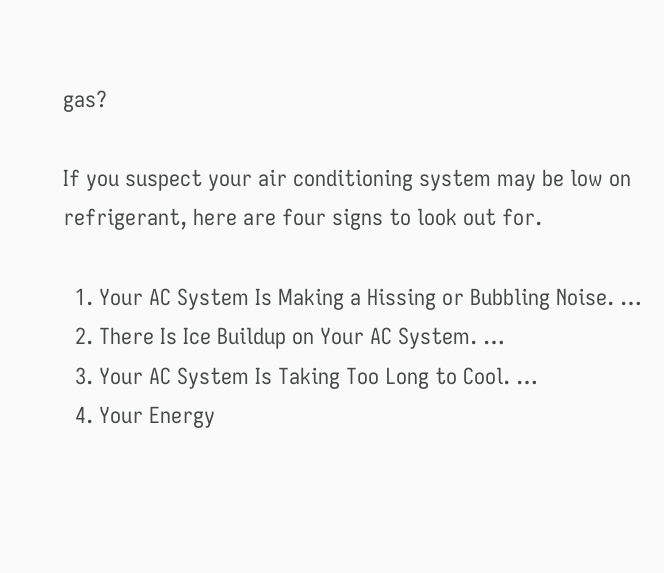gas?

If you suspect your air conditioning system may be low on refrigerant, here are four signs to look out for.

  1. Your AC System Is Making a Hissing or Bubbling Noise. …
  2. There Is Ice Buildup on Your AC System. …
  3. Your AC System Is Taking Too Long to Cool. …
  4. Your Energy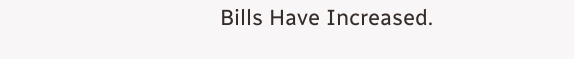Bills Have Increased.